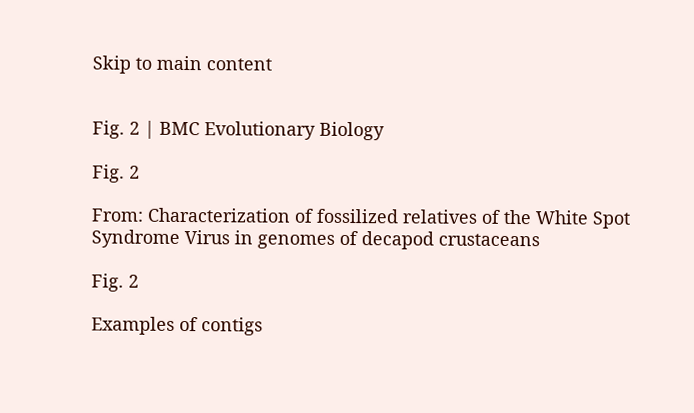Skip to main content


Fig. 2 | BMC Evolutionary Biology

Fig. 2

From: Characterization of fossilized relatives of the White Spot Syndrome Virus in genomes of decapod crustaceans

Fig. 2

Examples of contigs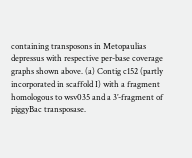containing transposons in Metopaulias depressus with respective per-base coverage graphs shown above. (a) Contig c152 (partly incorporated in scaffold I) with a fragment homologous to wsv035 and a 3’-fragment of piggyBac transposase.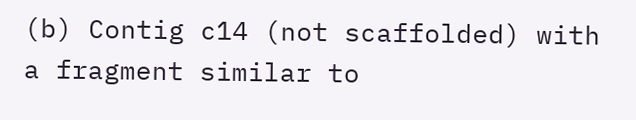(b) Contig c14 (not scaffolded) with a fragment similar to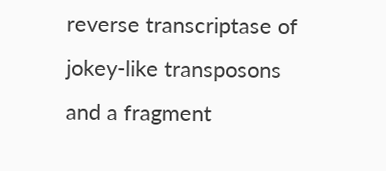reverse transcriptase of jokey-like transposons and a fragment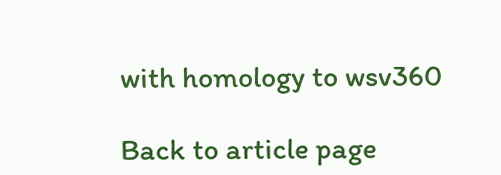with homology to wsv360

Back to article page